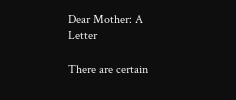Dear Mother: A Letter

There are certain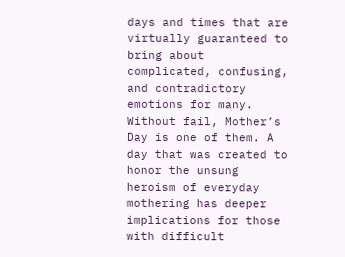days and times that are virtually guaranteed to bring about complicated, confusing, and contradictory emotions for many. Without fail, Mother’s Day is one of them. A day that was created to honor the unsung heroism of everyday mothering has deeper implications for those with difficult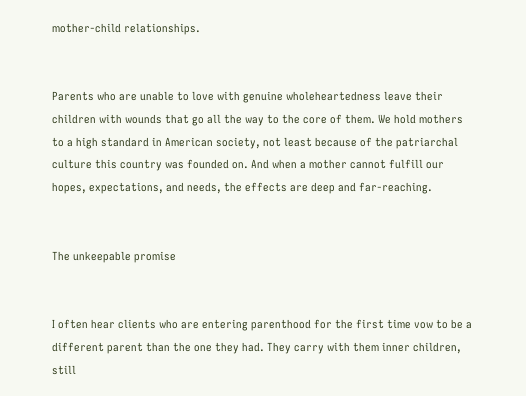mother-child relationships.


Parents who are unable to love with genuine wholeheartedness leave their children with wounds that go all the way to the core of them. We hold mothers to a high standard in American society, not least because of the patriarchal culture this country was founded on. And when a mother cannot fulfill our hopes, expectations, and needs, the effects are deep and far-reaching.


The unkeepable promise


I often hear clients who are entering parenthood for the first time vow to be a different parent than the one they had. They carry with them inner children, still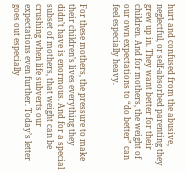hurt and confused from the abusive, neglectful, or self-absorbed parenting they grew up in. They want better for their children. And for mothers, the weight of our own expectations to “do better” can feel especially heavy.


For these mothers, the pressure to make their children’s lives everything they didn’t have is enormous. And for a special subset of mothers, that weight can be crushing when life subverts our expectations even further. Today’s letter goes out especially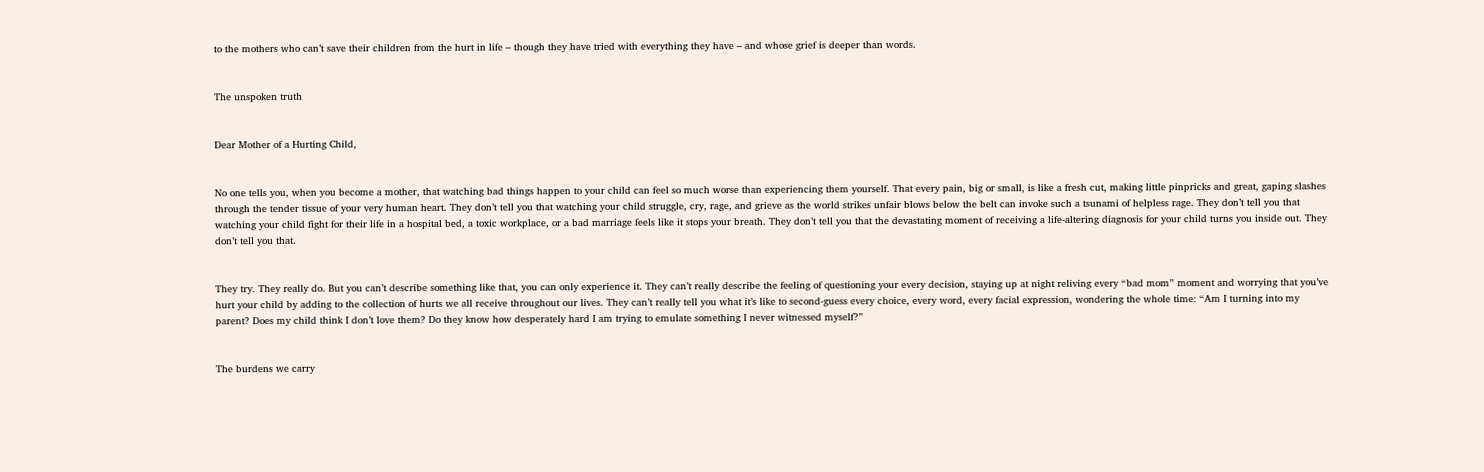to the mothers who can’t save their children from the hurt in life – though they have tried with everything they have – and whose grief is deeper than words.


The unspoken truth


Dear Mother of a Hurting Child,


No one tells you, when you become a mother, that watching bad things happen to your child can feel so much worse than experiencing them yourself. That every pain, big or small, is like a fresh cut, making little pinpricks and great, gaping slashes through the tender tissue of your very human heart. They don’t tell you that watching your child struggle, cry, rage, and grieve as the world strikes unfair blows below the belt can invoke such a tsunami of helpless rage. They don’t tell you that watching your child fight for their life in a hospital bed, a toxic workplace, or a bad marriage feels like it stops your breath. They don’t tell you that the devastating moment of receiving a life-altering diagnosis for your child turns you inside out. They don’t tell you that.


They try. They really do. But you can’t describe something like that, you can only experience it. They can’t really describe the feeling of questioning your every decision, staying up at night reliving every “bad mom” moment and worrying that you’ve hurt your child by adding to the collection of hurts we all receive throughout our lives. They can’t really tell you what it’s like to second-guess every choice, every word, every facial expression, wondering the whole time: “Am I turning into my parent? Does my child think I don’t love them? Do they know how desperately hard I am trying to emulate something I never witnessed myself?”


The burdens we carry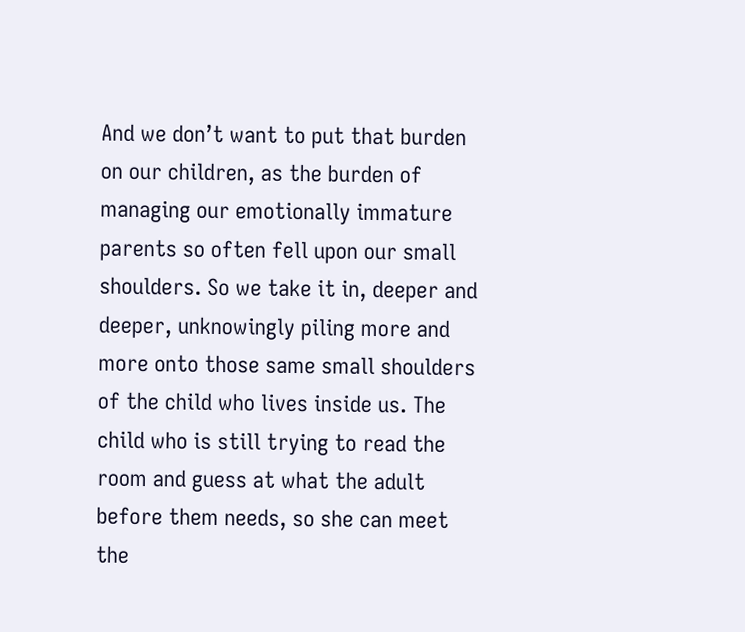And we don’t want to put that burden on our children, as the burden of managing our emotionally immature parents so often fell upon our small shoulders. So we take it in, deeper and deeper, unknowingly piling more and more onto those same small shoulders of the child who lives inside us. The child who is still trying to read the room and guess at what the adult before them needs, so she can meet the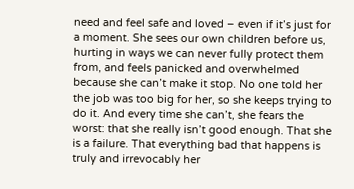need and feel safe and loved – even if it’s just for a moment. She sees our own children before us, hurting in ways we can never fully protect them from, and feels panicked and overwhelmed because she can’t make it stop. No one told her the job was too big for her, so she keeps trying to do it. And every time she can’t, she fears the worst: that she really isn’t good enough. That she is a failure. That everything bad that happens is truly and irrevocably her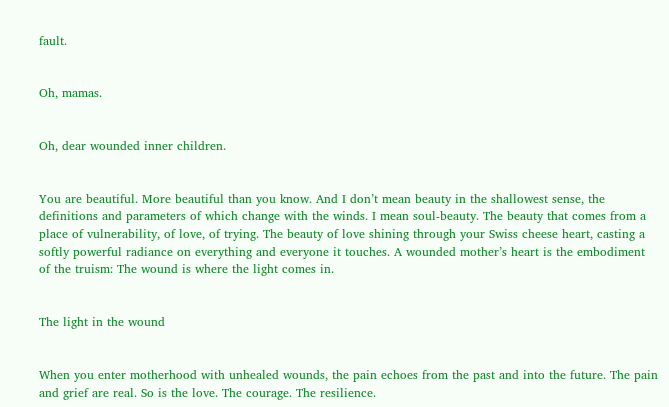fault.


Oh, mamas.


Oh, dear wounded inner children.


You are beautiful. More beautiful than you know. And I don’t mean beauty in the shallowest sense, the definitions and parameters of which change with the winds. I mean soul-beauty. The beauty that comes from a place of vulnerability, of love, of trying. The beauty of love shining through your Swiss cheese heart, casting a softly powerful radiance on everything and everyone it touches. A wounded mother’s heart is the embodiment of the truism: The wound is where the light comes in.


The light in the wound


When you enter motherhood with unhealed wounds, the pain echoes from the past and into the future. The pain and grief are real. So is the love. The courage. The resilience.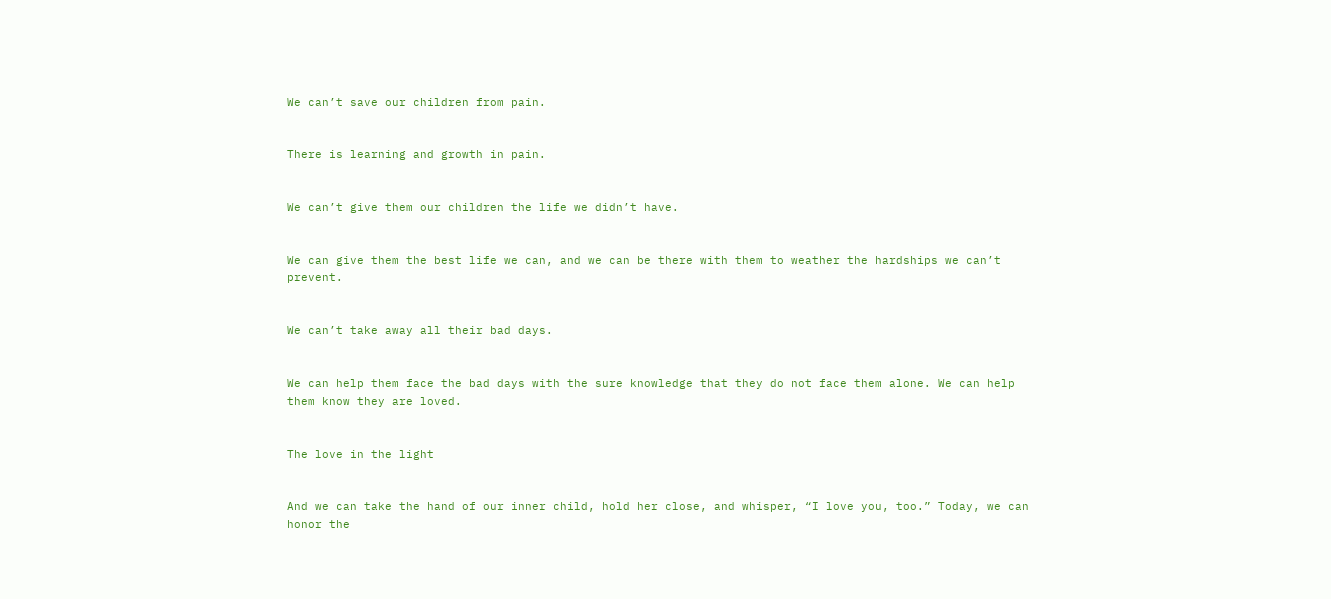We can’t save our children from pain.


There is learning and growth in pain.


We can’t give them our children the life we didn’t have.


We can give them the best life we can, and we can be there with them to weather the hardships we can’t prevent.


We can’t take away all their bad days.


We can help them face the bad days with the sure knowledge that they do not face them alone. We can help them know they are loved.


The love in the light


And we can take the hand of our inner child, hold her close, and whisper, “I love you, too.” Today, we can honor the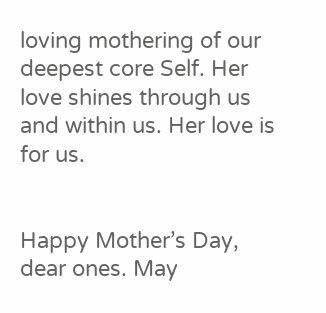loving mothering of our deepest core Self. Her love shines through us and within us. Her love is for us.


Happy Mother’s Day, dear ones. May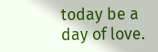today be a day of love.